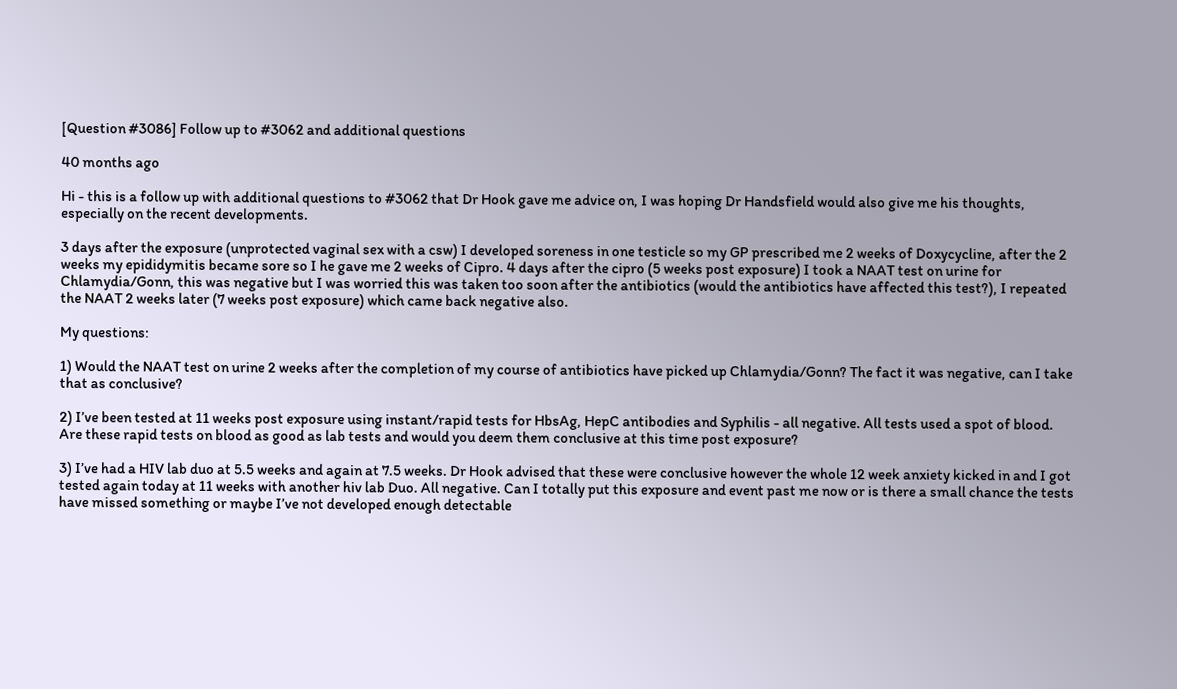[Question #3086] Follow up to #3062 and additional questions

40 months ago

Hi - this is a follow up with additional questions to #3062 that Dr Hook gave me advice on, I was hoping Dr Handsfield would also give me his thoughts, especially on the recent developments.

3 days after the exposure (unprotected vaginal sex with a csw) I developed soreness in one testicle so my GP prescribed me 2 weeks of Doxycycline, after the 2 weeks my epididymitis became sore so I he gave me 2 weeks of Cipro. 4 days after the cipro (5 weeks post exposure) I took a NAAT test on urine for Chlamydia/Gonn, this was negative but I was worried this was taken too soon after the antibiotics (would the antibiotics have affected this test?), I repeated the NAAT 2 weeks later (7 weeks post exposure) which came back negative also.

My questions:

1) Would the NAAT test on urine 2 weeks after the completion of my course of antibiotics have picked up Chlamydia/Gonn? The fact it was negative, can I take that as conclusive?

2) I’ve been tested at 11 weeks post exposure using instant/rapid tests for HbsAg, HepC antibodies and Syphilis - all negative. All tests used a spot of blood. Are these rapid tests on blood as good as lab tests and would you deem them conclusive at this time post exposure?

3) I’ve had a HIV lab duo at 5.5 weeks and again at 7.5 weeks. Dr Hook advised that these were conclusive however the whole 12 week anxiety kicked in and I got tested again today at 11 weeks with another hiv lab Duo. All negative. Can I totally put this exposure and event past me now or is there a small chance the tests have missed something or maybe I’ve not developed enough detectable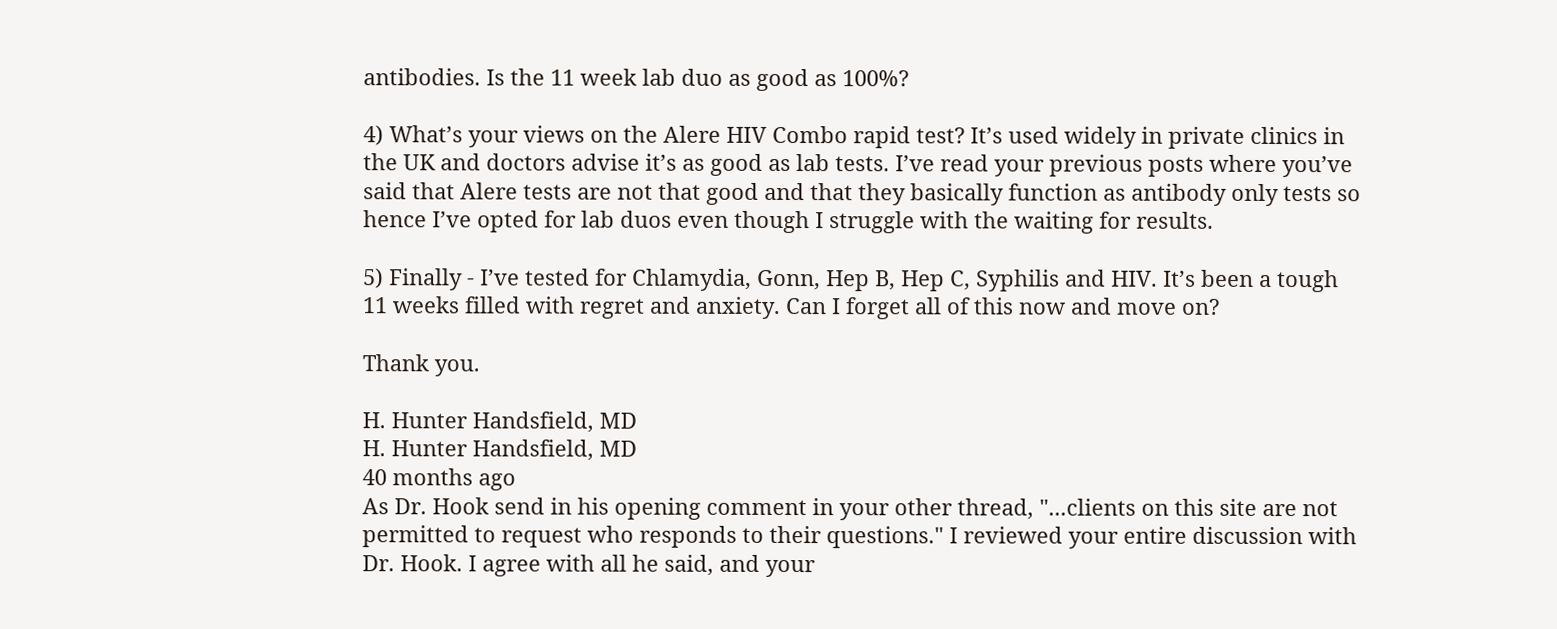antibodies. Is the 11 week lab duo as good as 100%?

4) What’s your views on the Alere HIV Combo rapid test? It’s used widely in private clinics in the UK and doctors advise it’s as good as lab tests. I’ve read your previous posts where you’ve said that Alere tests are not that good and that they basically function as antibody only tests so hence I’ve opted for lab duos even though I struggle with the waiting for results.

5) Finally - I’ve tested for Chlamydia, Gonn, Hep B, Hep C, Syphilis and HIV. It’s been a tough 11 weeks filled with regret and anxiety. Can I forget all of this now and move on?

Thank you.

H. Hunter Handsfield, MD
H. Hunter Handsfield, MD
40 months ago
As Dr. Hook send in his opening comment in your other thread, "...clients on this site are not permitted to request who responds to their questions." I reviewed your entire discussion with Dr. Hook. I agree with all he said, and your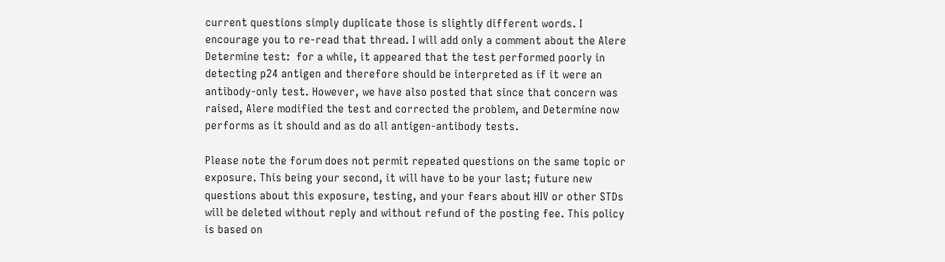current questions simply duplicate those is slightly different words. I encourage you to re-read that thread. I will add only a comment about the Alere Determine test:  for a while, it appeared that the test performed poorly in detecting p24 antigen and therefore should be interpreted as if it were an antibody-only test. However, we have also posted that since that concern was raised, Alere modified the test and corrected the problem, and Determine now performs as it should and as do all antigen-antibody tests.

Please note the forum does not permit repeated questions on the same topic or exposure. This being your second, it will have to be your last; future new questions about this exposure, testing, and your fears about HIV or other STDs will be deleted without reply and without refund of the posting fee. This policy is based on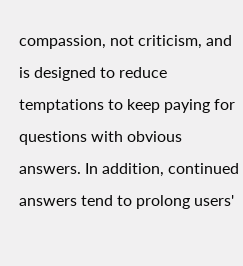compassion, not criticism, and is designed to reduce temptations to keep paying for questions with obvious answers. In addition, continued answers tend to prolong users'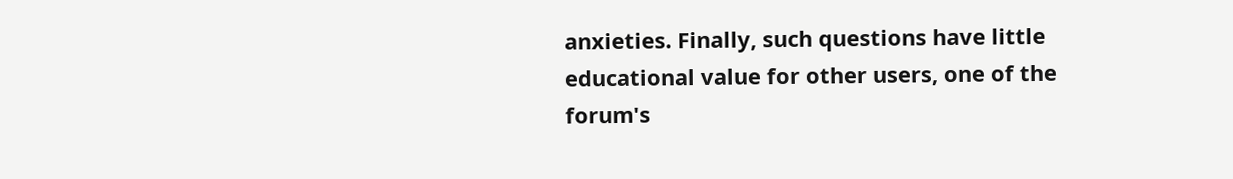anxieties. Finally, such questions have little educational value for other users, one of the forum's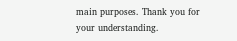main purposes. Thank you for your understanding.